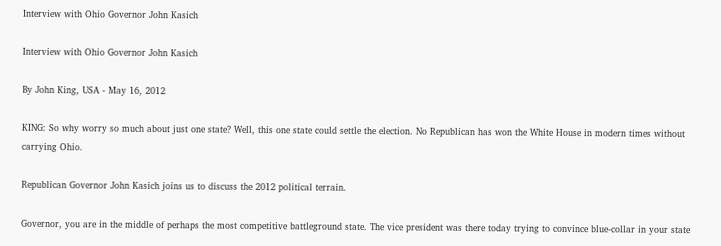Interview with Ohio Governor John Kasich

Interview with Ohio Governor John Kasich

By John King, USA - May 16, 2012

KING: So why worry so much about just one state? Well, this one state could settle the election. No Republican has won the White House in modern times without carrying Ohio.

Republican Governor John Kasich joins us to discuss the 2012 political terrain.

Governor, you are in the middle of perhaps the most competitive battleground state. The vice president was there today trying to convince blue-collar in your state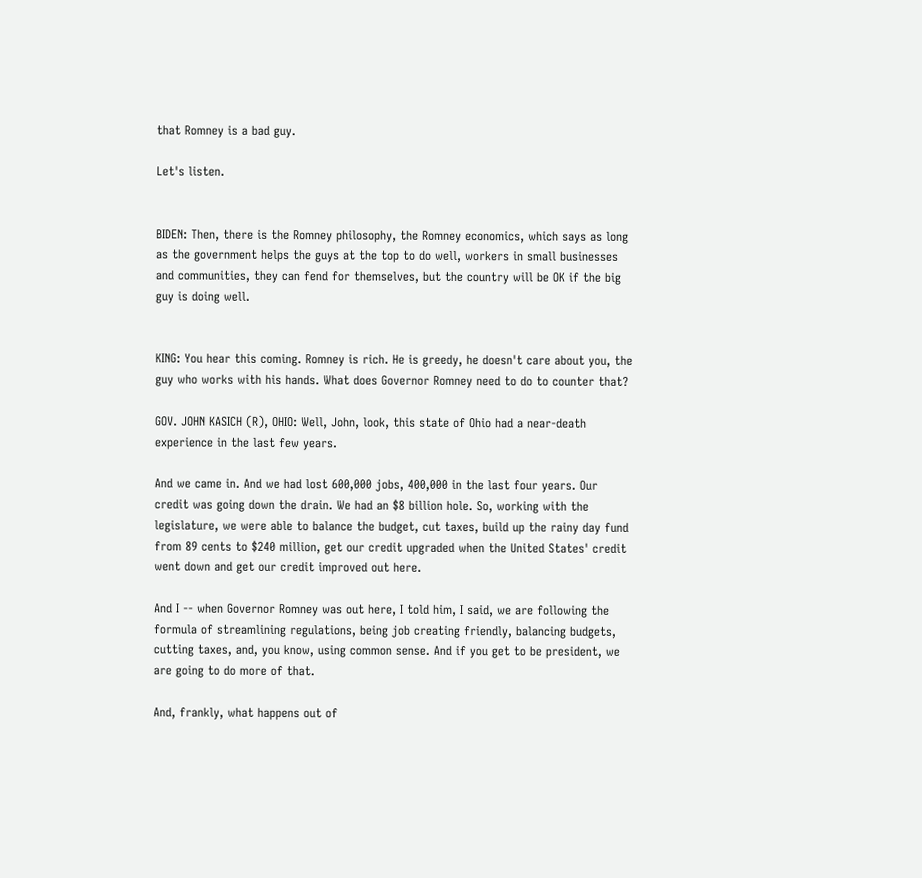that Romney is a bad guy.

Let's listen.


BIDEN: Then, there is the Romney philosophy, the Romney economics, which says as long as the government helps the guys at the top to do well, workers in small businesses and communities, they can fend for themselves, but the country will be OK if the big guy is doing well.


KING: You hear this coming. Romney is rich. He is greedy, he doesn't care about you, the guy who works with his hands. What does Governor Romney need to do to counter that?

GOV. JOHN KASICH (R), OHIO: Well, John, look, this state of Ohio had a near-death experience in the last few years.

And we came in. And we had lost 600,000 jobs, 400,000 in the last four years. Our credit was going down the drain. We had an $8 billion hole. So, working with the legislature, we were able to balance the budget, cut taxes, build up the rainy day fund from 89 cents to $240 million, get our credit upgraded when the United States' credit went down and get our credit improved out here.

And I -- when Governor Romney was out here, I told him, I said, we are following the formula of streamlining regulations, being job creating friendly, balancing budgets, cutting taxes, and, you know, using common sense. And if you get to be president, we are going to do more of that.

And, frankly, what happens out of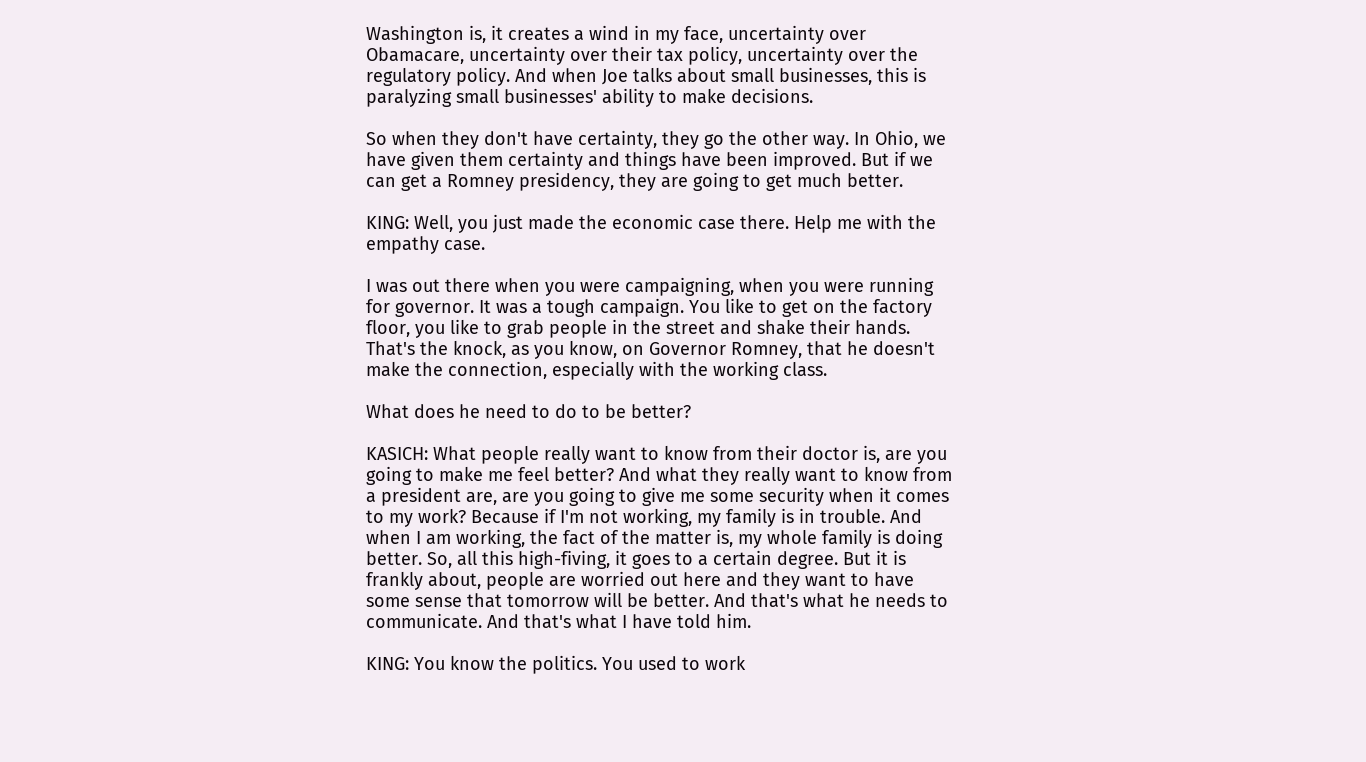Washington is, it creates a wind in my face, uncertainty over Obamacare, uncertainty over their tax policy, uncertainty over the regulatory policy. And when Joe talks about small businesses, this is paralyzing small businesses' ability to make decisions.

So when they don't have certainty, they go the other way. In Ohio, we have given them certainty and things have been improved. But if we can get a Romney presidency, they are going to get much better.

KING: Well, you just made the economic case there. Help me with the empathy case.

I was out there when you were campaigning, when you were running for governor. It was a tough campaign. You like to get on the factory floor, you like to grab people in the street and shake their hands. That's the knock, as you know, on Governor Romney, that he doesn't make the connection, especially with the working class.

What does he need to do to be better?

KASICH: What people really want to know from their doctor is, are you going to make me feel better? And what they really want to know from a president are, are you going to give me some security when it comes to my work? Because if I'm not working, my family is in trouble. And when I am working, the fact of the matter is, my whole family is doing better. So, all this high-fiving, it goes to a certain degree. But it is frankly about, people are worried out here and they want to have some sense that tomorrow will be better. And that's what he needs to communicate. And that's what I have told him.

KING: You know the politics. You used to work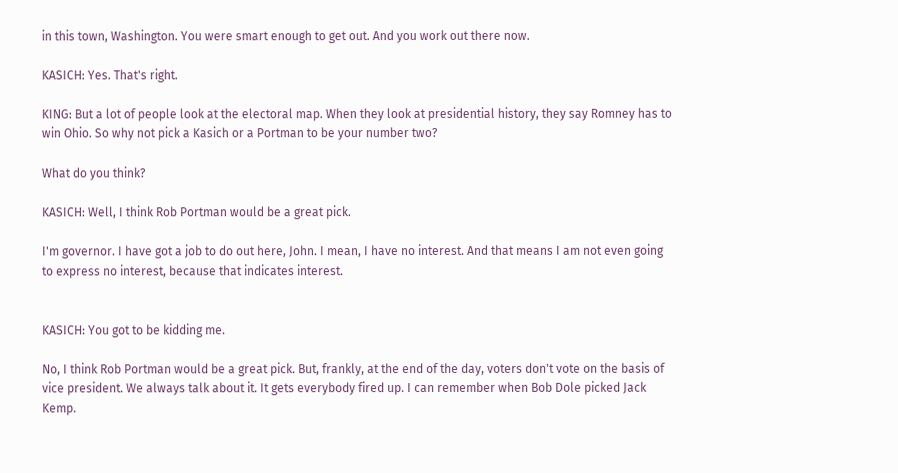in this town, Washington. You were smart enough to get out. And you work out there now.

KASICH: Yes. That's right.

KING: But a lot of people look at the electoral map. When they look at presidential history, they say Romney has to win Ohio. So why not pick a Kasich or a Portman to be your number two?

What do you think?

KASICH: Well, I think Rob Portman would be a great pick.

I'm governor. I have got a job to do out here, John. I mean, I have no interest. And that means I am not even going to express no interest, because that indicates interest.


KASICH: You got to be kidding me.

No, I think Rob Portman would be a great pick. But, frankly, at the end of the day, voters don't vote on the basis of vice president. We always talk about it. It gets everybody fired up. I can remember when Bob Dole picked Jack Kemp.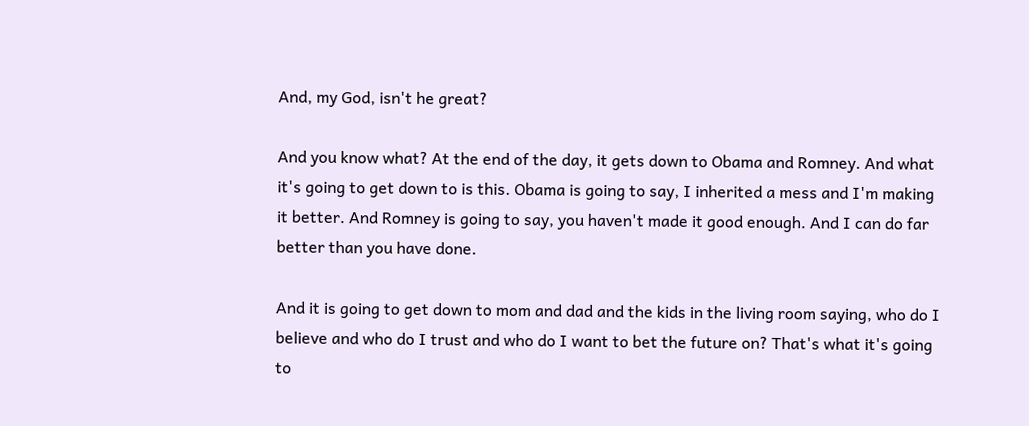And, my God, isn't he great?

And you know what? At the end of the day, it gets down to Obama and Romney. And what it's going to get down to is this. Obama is going to say, I inherited a mess and I'm making it better. And Romney is going to say, you haven't made it good enough. And I can do far better than you have done.

And it is going to get down to mom and dad and the kids in the living room saying, who do I believe and who do I trust and who do I want to bet the future on? That's what it's going to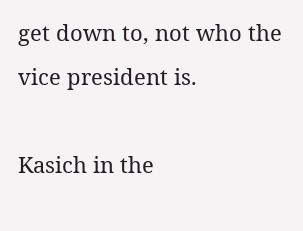get down to, not who the vice president is.

Kasich in the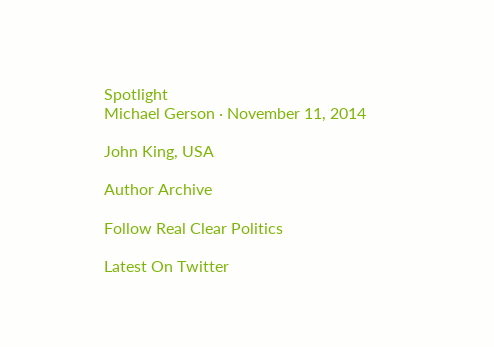Spotlight
Michael Gerson · November 11, 2014

John King, USA

Author Archive

Follow Real Clear Politics

Latest On Twitter